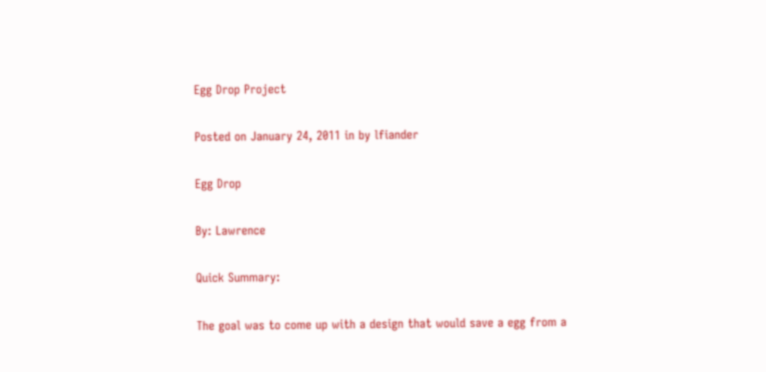Egg Drop Project

Posted on January 24, 2011 in by lfiander

Egg Drop

By: Lawrence

Quick Summary:

The goal was to come up with a design that would save a egg from a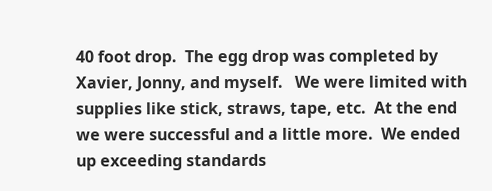40 foot drop.  The egg drop was completed by Xavier, Jonny, and myself.   We were limited with supplies like stick, straws, tape, etc.  At the end we were successful and a little more.  We ended up exceeding standards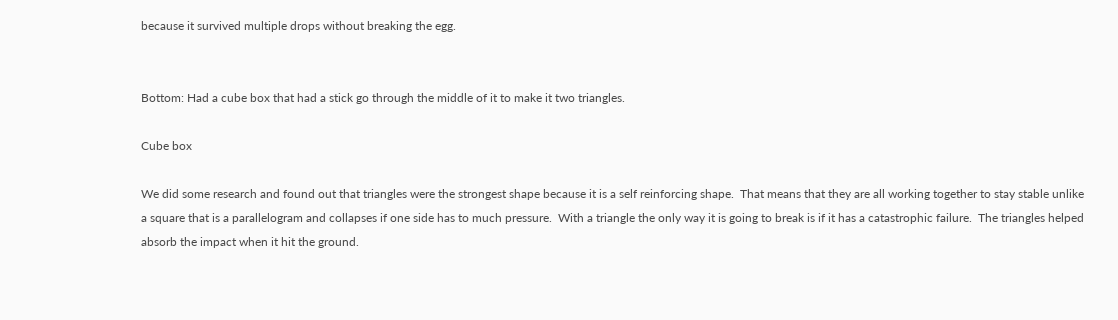because it survived multiple drops without breaking the egg.


Bottom: Had a cube box that had a stick go through the middle of it to make it two triangles.

Cube box

We did some research and found out that triangles were the strongest shape because it is a self reinforcing shape.  That means that they are all working together to stay stable unlike a square that is a parallelogram and collapses if one side has to much pressure.  With a triangle the only way it is going to break is if it has a catastrophic failure.  The triangles helped absorb the impact when it hit the ground.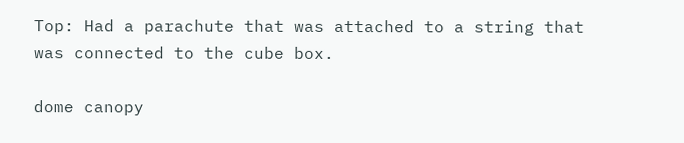Top: Had a parachute that was attached to a string that was connected to the cube box.

dome canopy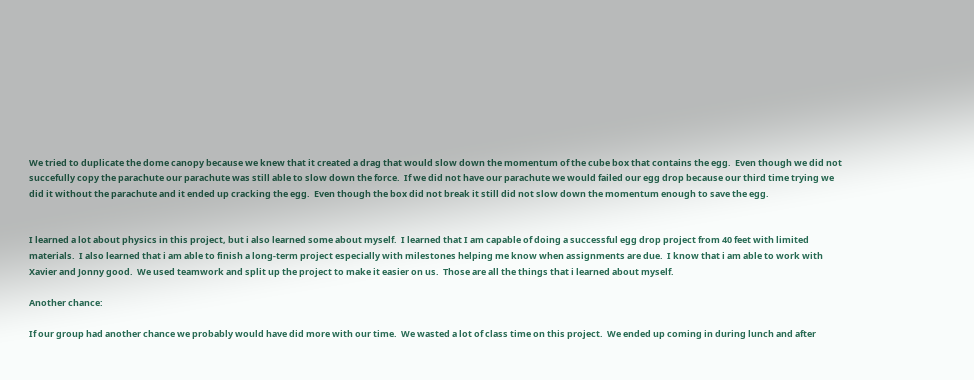We tried to duplicate the dome canopy because we knew that it created a drag that would slow down the momentum of the cube box that contains the egg.  Even though we did not succefully copy the parachute our parachute was still able to slow down the force.  If we did not have our parachute we would failed our egg drop because our third time trying we did it without the parachute and it ended up cracking the egg.  Even though the box did not break it still did not slow down the momentum enough to save the egg.


I learned a lot about physics in this project, but i also learned some about myself.  I learned that I am capable of doing a successful egg drop project from 40 feet with limited materials.  I also learned that i am able to finish a long-term project especially with milestones helping me know when assignments are due.  I know that i am able to work with Xavier and Jonny good.  We used teamwork and split up the project to make it easier on us.  Those are all the things that i learned about myself.

Another chance:

If our group had another chance we probably would have did more with our time.  We wasted a lot of class time on this project.  We ended up coming in during lunch and after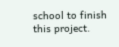school to finish this project.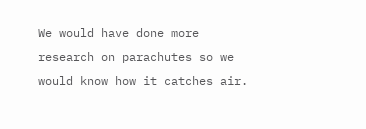We would have done more research on parachutes so we would know how it catches air.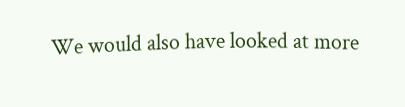We would also have looked at more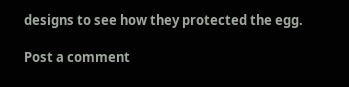designs to see how they protected the egg.

Post a comment